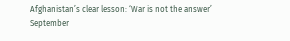Afghanistan’s clear lesson: ‘War is not the answer’
September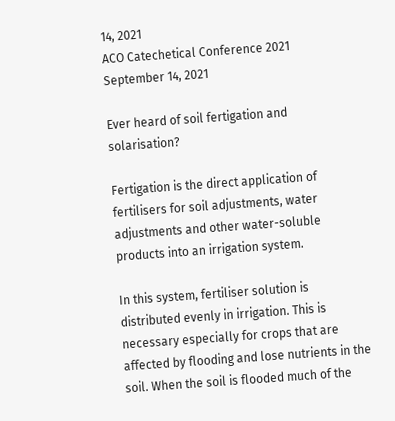14, 2021
ACO Catechetical Conference 2021
September 14, 2021

Ever heard of soil fertigation and solarisation?

Fertigation is the direct application of fertilisers for soil adjustments, water adjustments and other water-soluble products into an irrigation system.

In this system, fertiliser solution is distributed evenly in irrigation. This is necessary especially for crops that are affected by flooding and lose nutrients in the soil. When the soil is flooded much of the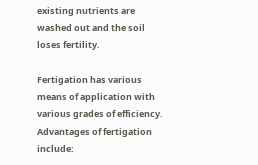existing nutrients are washed out and the soil loses fertility.

Fertigation has various means of application with various grades of efficiency. Advantages of fertigation include: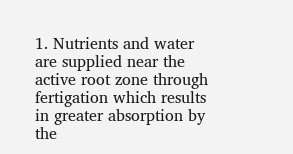1. Nutrients and water are supplied near the active root zone through fertigation which results in greater absorption by the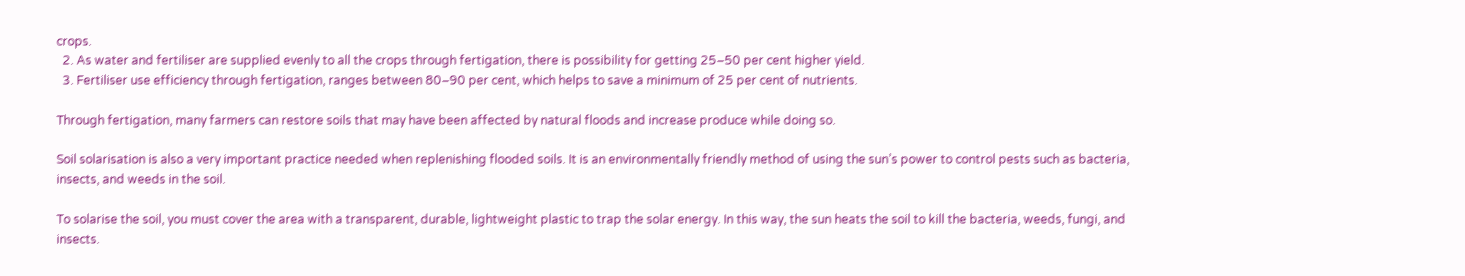crops.
  2. As water and fertiliser are supplied evenly to all the crops through fertigation, there is possibility for getting 25–50 per cent higher yield.
  3. Fertiliser use efficiency through fertigation, ranges between 80–90 per cent, which helps to save a minimum of 25 per cent of nutrients.

Through fertigation, many farmers can restore soils that may have been affected by natural floods and increase produce while doing so.

Soil solarisation is also a very important practice needed when replenishing flooded soils. It is an environmentally friendly method of using the sun’s power to control pests such as bacteria, insects, and weeds in the soil.

To solarise the soil, you must cover the area with a transparent, durable, lightweight plastic to trap the solar energy. In this way, the sun heats the soil to kill the bacteria, weeds, fungi, and insects.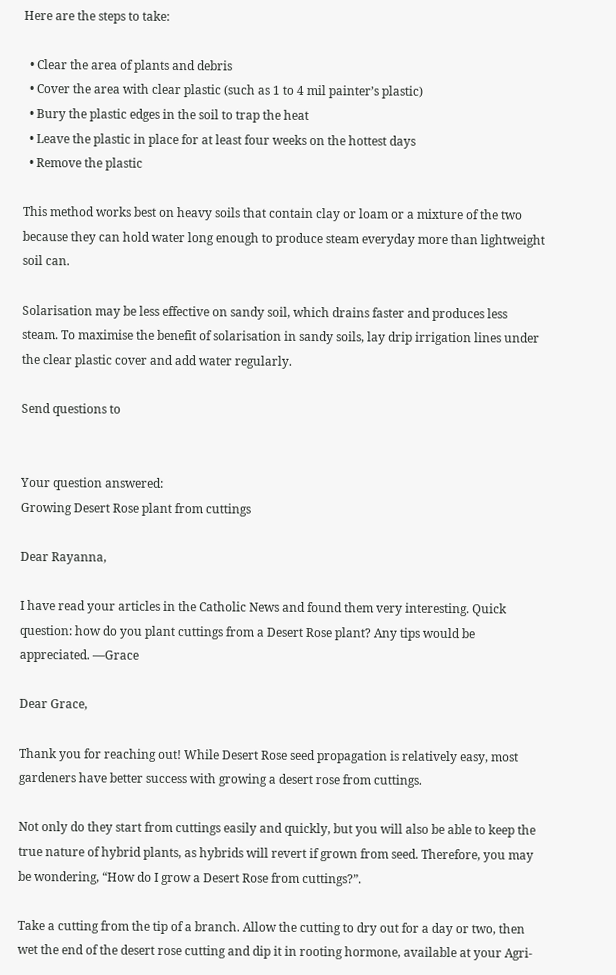Here are the steps to take:

  • Clear the area of plants and debris
  • Cover the area with clear plastic (such as 1 to 4 mil painter’s plastic)
  • Bury the plastic edges in the soil to trap the heat
  • Leave the plastic in place for at least four weeks on the hottest days
  • Remove the plastic

This method works best on heavy soils that contain clay or loam or a mixture of the two because they can hold water long enough to produce steam everyday more than lightweight soil can.

Solarisation may be less effective on sandy soil, which drains faster and produces less steam. To maximise the benefit of solarisation in sandy soils, lay drip irrigation lines under the clear plastic cover and add water regularly.

Send questions to


Your question answered:
Growing Desert Rose plant from cuttings

Dear Rayanna,

I have read your articles in the Catholic News and found them very interesting. Quick question: how do you plant cuttings from a Desert Rose plant? Any tips would be appreciated. —Grace

Dear Grace,

Thank you for reaching out! While Desert Rose seed propagation is relatively easy, most gardeners have better success with growing a desert rose from cuttings.

Not only do they start from cuttings easily and quickly, but you will also be able to keep the true nature of hybrid plants, as hybrids will revert if grown from seed. Therefore, you may be wondering, “How do I grow a Desert Rose from cuttings?”.

Take a cutting from the tip of a branch. Allow the cutting to dry out for a day or two, then wet the end of the desert rose cutting and dip it in rooting hormone, available at your Agri-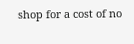shop for a cost of no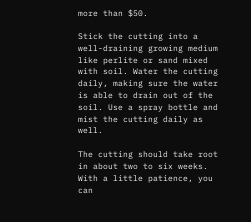more than $50.

Stick the cutting into a well-draining growing medium like perlite or sand mixed with soil. Water the cutting daily, making sure the water is able to drain out of the soil. Use a spray bottle and mist the cutting daily as well.

The cutting should take root in about two to six weeks. With a little patience, you can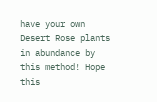have your own Desert Rose plants in abundance by this method! Hope this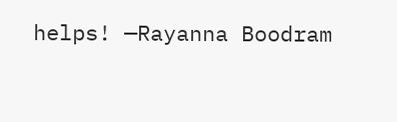helps! —Rayanna Boodram